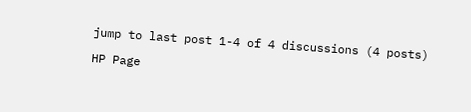jump to last post 1-4 of 4 discussions (4 posts)

HP Page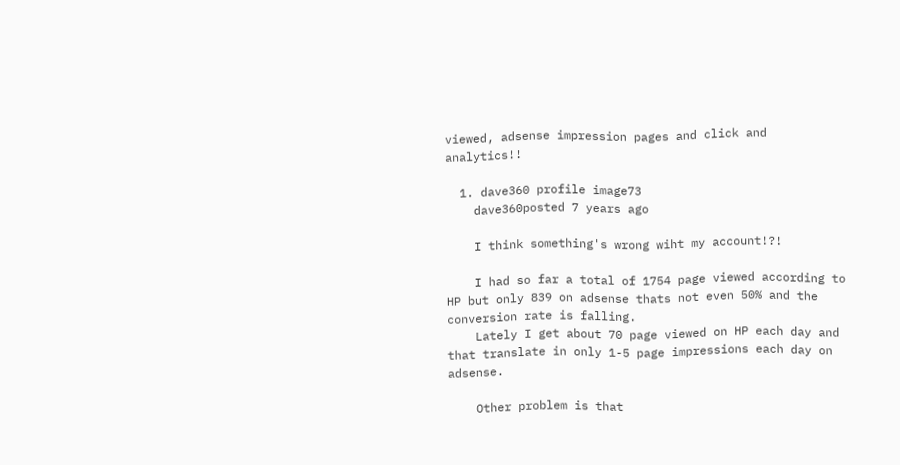viewed, adsense impression pages and click and analytics!!

  1. dave360 profile image73
    dave360posted 7 years ago

    I think something's wrong wiht my account!?!

    I had so far a total of 1754 page viewed according to HP but only 839 on adsense thats not even 50% and the conversion rate is falling.
    Lately I get about 70 page viewed on HP each day and that translate in only 1-5 page impressions each day on adsense.

    Other problem is that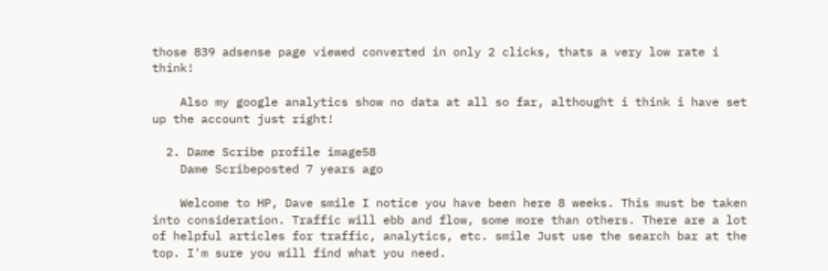those 839 adsense page viewed converted in only 2 clicks, thats a very low rate i think!

    Also my google analytics show no data at all so far, althought i think i have set up the account just right!

  2. Dame Scribe profile image58
    Dame Scribeposted 7 years ago

    Welcome to HP, Dave smile I notice you have been here 8 weeks. This must be taken into consideration. Traffic will ebb and flow, some more than others. There are a lot of helpful articles for traffic, analytics, etc. smile Just use the search bar at the top. I'm sure you will find what you need.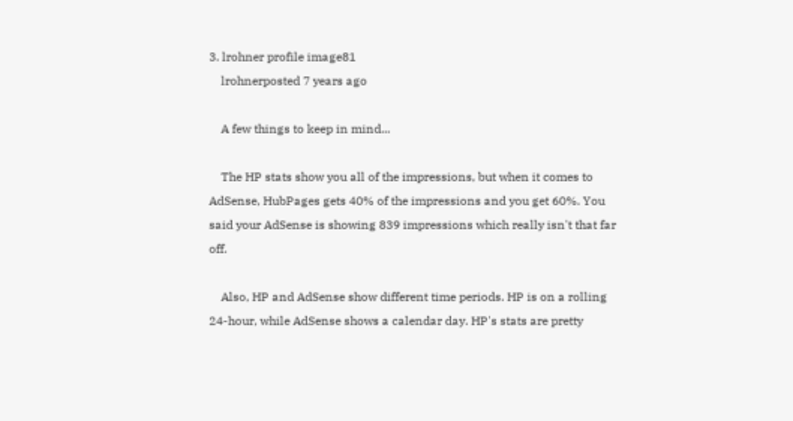3. lrohner profile image81
    lrohnerposted 7 years ago

    A few things to keep in mind...

    The HP stats show you all of the impressions, but when it comes to AdSense, HubPages gets 40% of the impressions and you get 60%. You said your AdSense is showing 839 impressions which really isn't that far off.

    Also, HP and AdSense show different time periods. HP is on a rolling 24-hour, while AdSense shows a calendar day. HP's stats are pretty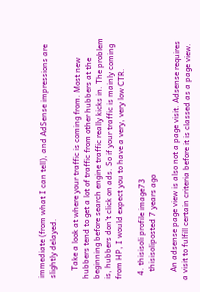immediate (from what I can tell), and AdSense impressions are slightly delayed.

    Take a look at where your traffic is coming from. Most new hubbers tend to get a lot of traffic from other hubbers at the beginning before search engine traffic really kicks in. The problem is, hubbers don't click on ads. So if your traffic is mainly coming from HP, I would expect you to have a very, very low CTR.

  4. thisisoli profile image73
    thisisoliposted 7 years ago

    An adsense page view is also not a page visit. Adsense requires a visit to fulfill certain criteria before it is classed as a page view.